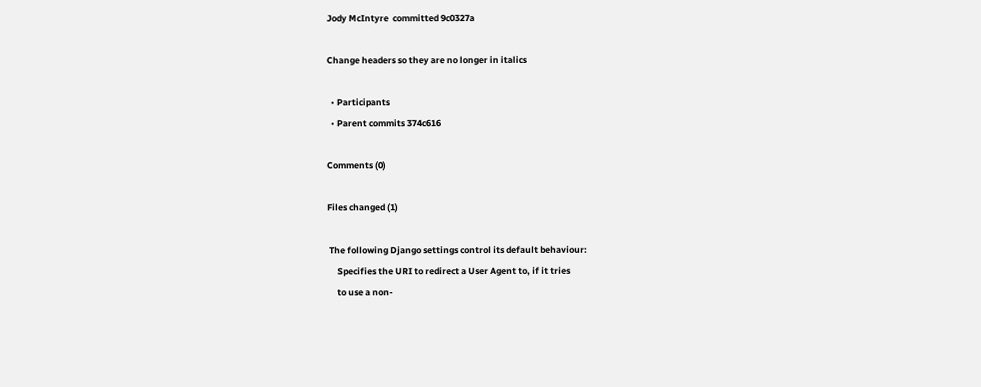Jody McIntyre  committed 9c0327a

Change headers so they are no longer in italics

  • Participants
  • Parent commits 374c616

Comments (0)

Files changed (1)

 The following Django settings control its default behaviour:
     Specifies the URI to redirect a User Agent to, if it tries
     to use a non-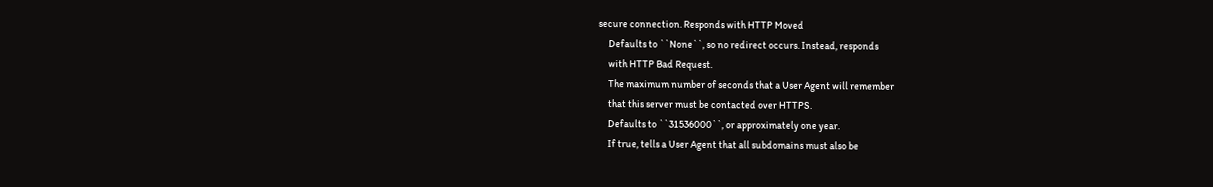secure connection. Responds with HTTP Moved
     Defaults to ``None``, so no redirect occurs. Instead, responds
     with HTTP Bad Request.
     The maximum number of seconds that a User Agent will remember
     that this server must be contacted over HTTPS.
     Defaults to ``31536000``, or approximately one year.
     If true, tells a User Agent that all subdomains must also be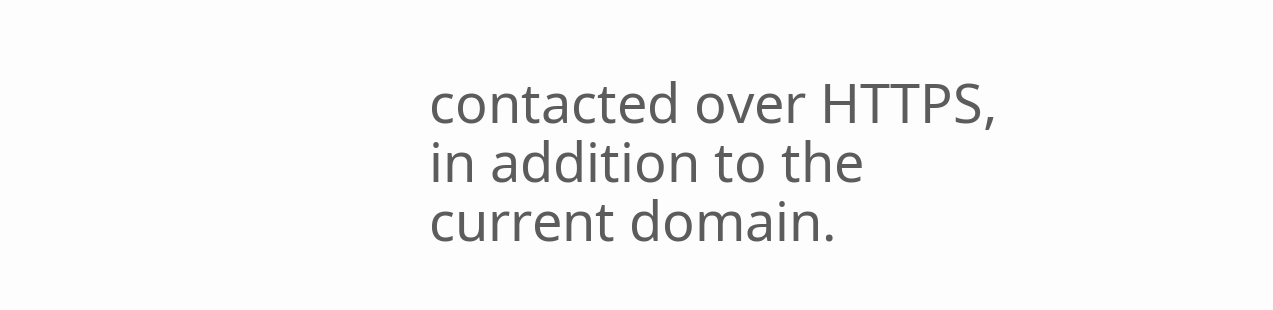contacted over HTTPS, in addition to the current domain.